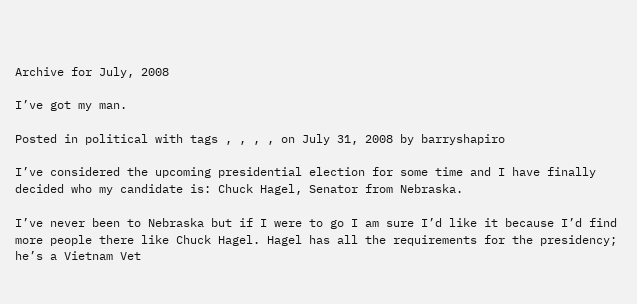Archive for July, 2008

I’ve got my man.

Posted in political with tags , , , , on July 31, 2008 by barryshapiro

I’ve considered the upcoming presidential election for some time and I have finally decided who my candidate is: Chuck Hagel, Senator from Nebraska.

I’ve never been to Nebraska but if I were to go I am sure I’d like it because I’d find more people there like Chuck Hagel. Hagel has all the requirements for the presidency; he’s a Vietnam Vet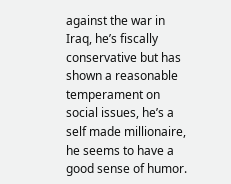against the war in Iraq, he’s fiscally conservative but has shown a reasonable temperament on social issues, he’s a self made millionaire, he seems to have a good sense of humor.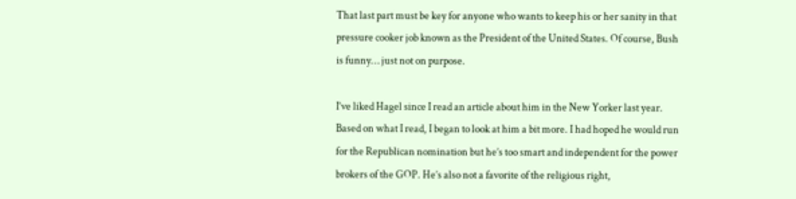That last part must be key for anyone who wants to keep his or her sanity in that pressure cooker job known as the President of the United States. Of course, Bush is funny… just not on purpose.

I’ve liked Hagel since I read an article about him in the New Yorker last year. Based on what I read, I began to look at him a bit more. I had hoped he would run for the Republican nomination but he’s too smart and independent for the power brokers of the GOP. He’s also not a favorite of the religious right,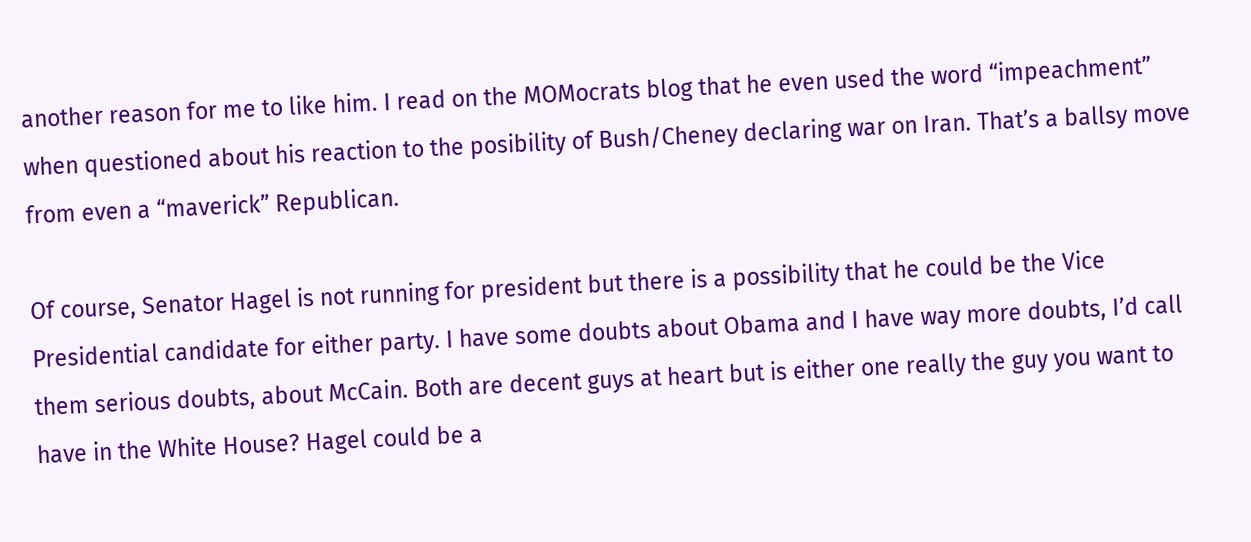another reason for me to like him. I read on the MOMocrats blog that he even used the word “impeachment” when questioned about his reaction to the posibility of Bush/Cheney declaring war on Iran. That’s a ballsy move from even a “maverick” Republican.

Of course, Senator Hagel is not running for president but there is a possibility that he could be the Vice Presidential candidate for either party. I have some doubts about Obama and I have way more doubts, I’d call them serious doubts, about McCain. Both are decent guys at heart but is either one really the guy you want to have in the White House? Hagel could be a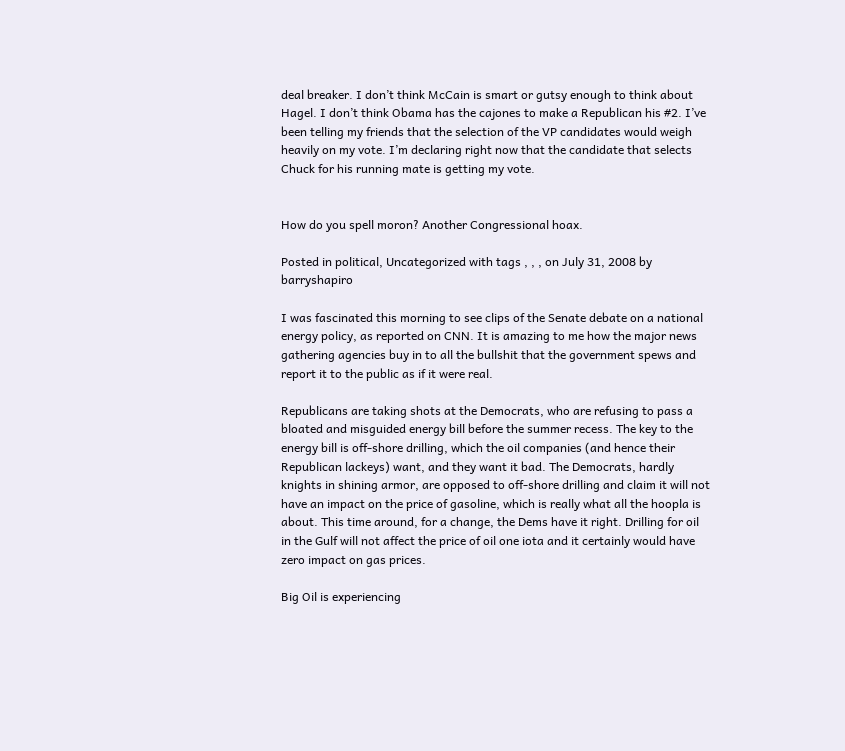deal breaker. I don’t think McCain is smart or gutsy enough to think about Hagel. I don’t think Obama has the cajones to make a Republican his #2. I’ve been telling my friends that the selection of the VP candidates would weigh heavily on my vote. I’m declaring right now that the candidate that selects Chuck for his running mate is getting my vote.


How do you spell moron? Another Congressional hoax.

Posted in political, Uncategorized with tags , , , on July 31, 2008 by barryshapiro

I was fascinated this morning to see clips of the Senate debate on a national energy policy, as reported on CNN. It is amazing to me how the major news gathering agencies buy in to all the bullshit that the government spews and report it to the public as if it were real.

Republicans are taking shots at the Democrats, who are refusing to pass a bloated and misguided energy bill before the summer recess. The key to the energy bill is off-shore drilling, which the oil companies (and hence their Republican lackeys) want, and they want it bad. The Democrats, hardly knights in shining armor, are opposed to off-shore drilling and claim it will not have an impact on the price of gasoline, which is really what all the hoopla is about. This time around, for a change, the Dems have it right. Drilling for oil in the Gulf will not affect the price of oil one iota and it certainly would have zero impact on gas prices.

Big Oil is experiencing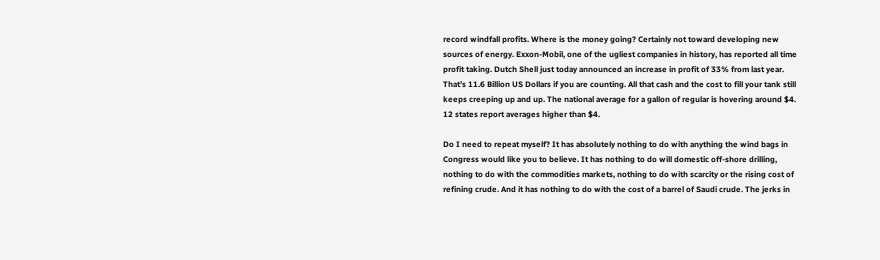record windfall profits. Where is the money going? Certainly not toward developing new sources of energy. Exxon-Mobil, one of the ugliest companies in history, has reported all time profit taking. Dutch Shell just today announced an increase in profit of 33% from last year. That’s 11.6 Billion US Dollars if you are counting. All that cash and the cost to fill your tank still keeps creeping up and up. The national average for a gallon of regular is hovering around $4. 12 states report averages higher than $4.

Do I need to repeat myself? It has absolutely nothing to do with anything the wind bags in Congress would like you to believe. It has nothing to do will domestic off-shore drilling, nothing to do with the commodities markets, nothing to do with scarcity or the rising cost of refining crude. And it has nothing to do with the cost of a barrel of Saudi crude. The jerks in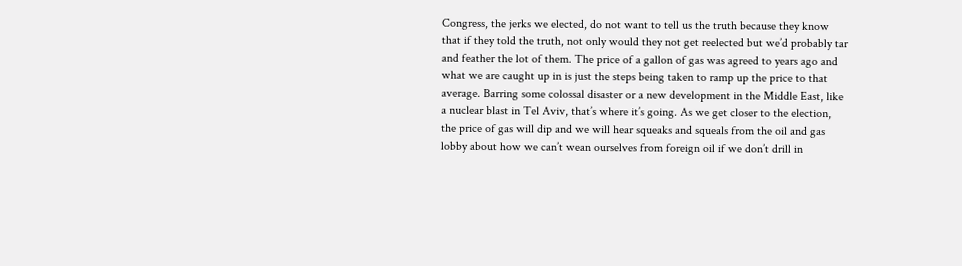Congress, the jerks we elected, do not want to tell us the truth because they know that if they told the truth, not only would they not get reelected but we’d probably tar and feather the lot of them. The price of a gallon of gas was agreed to years ago and what we are caught up in is just the steps being taken to ramp up the price to that average. Barring some colossal disaster or a new development in the Middle East, like a nuclear blast in Tel Aviv, that’s where it’s going. As we get closer to the election, the price of gas will dip and we will hear squeaks and squeals from the oil and gas lobby about how we can’t wean ourselves from foreign oil if we don’t drill in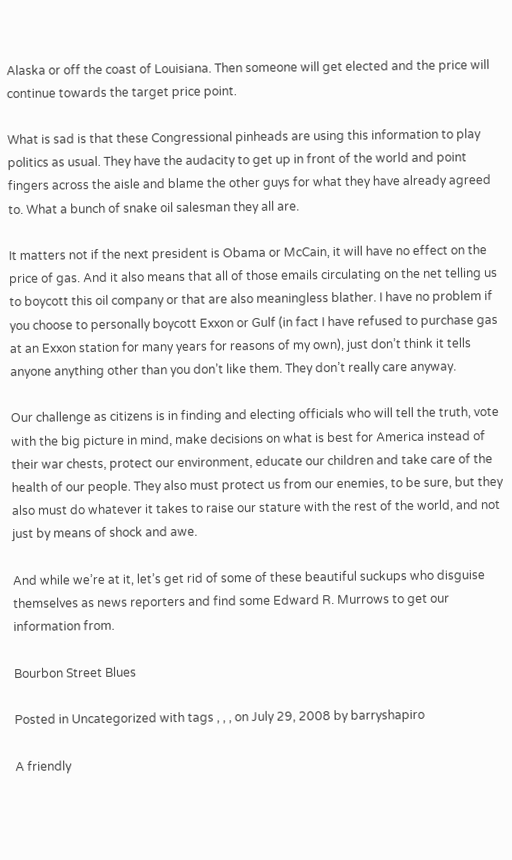Alaska or off the coast of Louisiana. Then someone will get elected and the price will continue towards the target price point.

What is sad is that these Congressional pinheads are using this information to play politics as usual. They have the audacity to get up in front of the world and point fingers across the aisle and blame the other guys for what they have already agreed to. What a bunch of snake oil salesman they all are.

It matters not if the next president is Obama or McCain, it will have no effect on the price of gas. And it also means that all of those emails circulating on the net telling us to boycott this oil company or that are also meaningless blather. I have no problem if you choose to personally boycott Exxon or Gulf (in fact I have refused to purchase gas at an Exxon station for many years for reasons of my own), just don’t think it tells anyone anything other than you don’t like them. They don’t really care anyway.

Our challenge as citizens is in finding and electing officials who will tell the truth, vote with the big picture in mind, make decisions on what is best for America instead of their war chests, protect our environment, educate our children and take care of the health of our people. They also must protect us from our enemies, to be sure, but they also must do whatever it takes to raise our stature with the rest of the world, and not just by means of shock and awe.

And while we’re at it, let’s get rid of some of these beautiful suckups who disguise themselves as news reporters and find some Edward R. Murrows to get our information from.

Bourbon Street Blues

Posted in Uncategorized with tags , , , on July 29, 2008 by barryshapiro

A friendly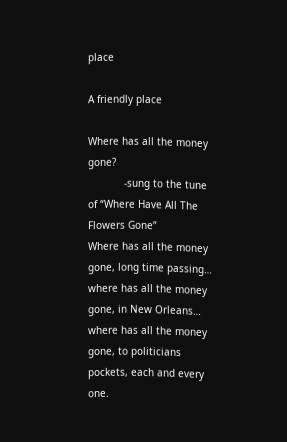place

A friendly place

Where has all the money gone?
            -sung to the tune of “Where Have All The Flowers Gone”
Where has all the money gone, long time passing…
where has all the money gone, in New Orleans…
where has all the money gone, to politicians pockets, each and every one.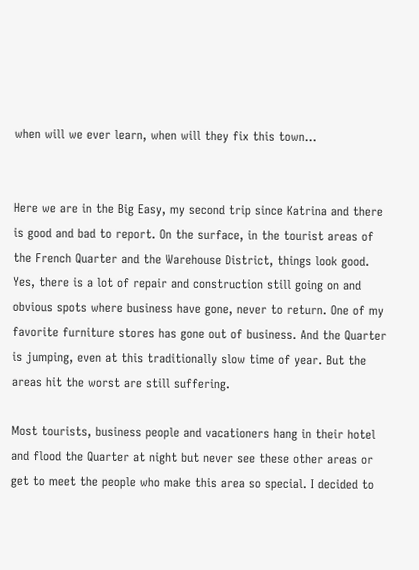when will we ever learn, when will they fix this town…


Here we are in the Big Easy, my second trip since Katrina and there is good and bad to report. On the surface, in the tourist areas of the French Quarter and the Warehouse District, things look good. Yes, there is a lot of repair and construction still going on and obvious spots where business have gone, never to return. One of my favorite furniture stores has gone out of business. And the Quarter is jumping, even at this traditionally slow time of year. But the areas hit the worst are still suffering.

Most tourists, business people and vacationers hang in their hotel and flood the Quarter at night but never see these other areas or get to meet the people who make this area so special. I decided to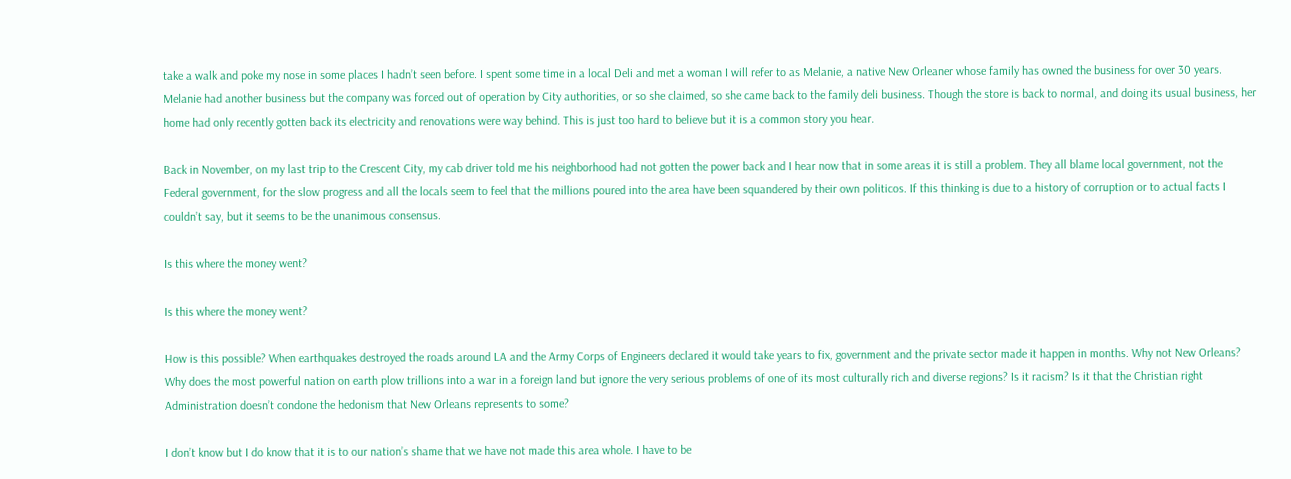take a walk and poke my nose in some places I hadn’t seen before. I spent some time in a local Deli and met a woman I will refer to as Melanie, a native New Orleaner whose family has owned the business for over 30 years. Melanie had another business but the company was forced out of operation by City authorities, or so she claimed, so she came back to the family deli business. Though the store is back to normal, and doing its usual business, her home had only recently gotten back its electricity and renovations were way behind. This is just too hard to believe but it is a common story you hear.

Back in November, on my last trip to the Crescent City, my cab driver told me his neighborhood had not gotten the power back and I hear now that in some areas it is still a problem. They all blame local government, not the Federal government, for the slow progress and all the locals seem to feel that the millions poured into the area have been squandered by their own politicos. If this thinking is due to a history of corruption or to actual facts I couldn’t say, but it seems to be the unanimous consensus.

Is this where the money went?

Is this where the money went?

How is this possible? When earthquakes destroyed the roads around LA and the Army Corps of Engineers declared it would take years to fix, government and the private sector made it happen in months. Why not New Orleans? Why does the most powerful nation on earth plow trillions into a war in a foreign land but ignore the very serious problems of one of its most culturally rich and diverse regions? Is it racism? Is it that the Christian right Administration doesn’t condone the hedonism that New Orleans represents to some?

I don’t know but I do know that it is to our nation’s shame that we have not made this area whole. I have to be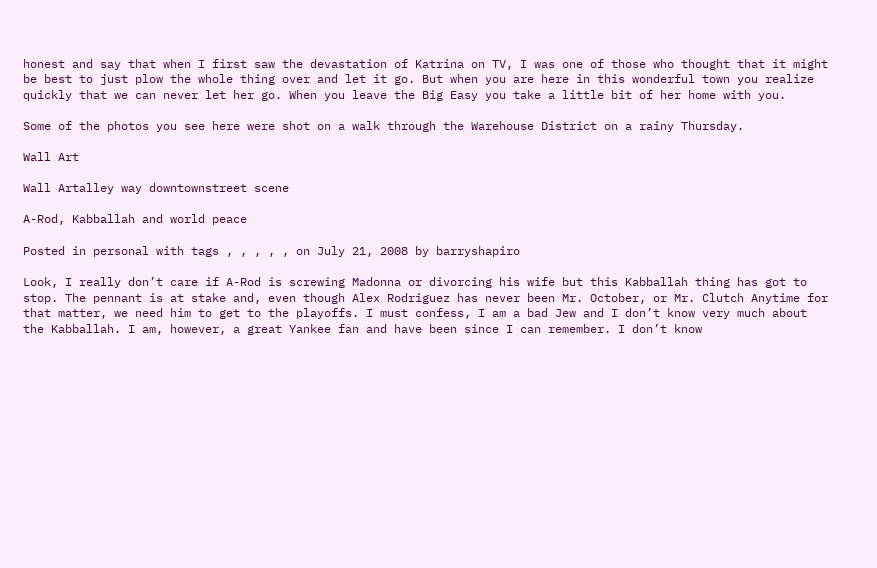honest and say that when I first saw the devastation of Katrina on TV, I was one of those who thought that it might be best to just plow the whole thing over and let it go. But when you are here in this wonderful town you realize quickly that we can never let her go. When you leave the Big Easy you take a little bit of her home with you.

Some of the photos you see here were shot on a walk through the Warehouse District on a rainy Thursday.

Wall Art

Wall Artalley way downtownstreet scene

A-Rod, Kabballah and world peace

Posted in personal with tags , , , , , on July 21, 2008 by barryshapiro

Look, I really don’t care if A-Rod is screwing Madonna or divorcing his wife but this Kabballah thing has got to stop. The pennant is at stake and, even though Alex Rodriguez has never been Mr. October, or Mr. Clutch Anytime for that matter, we need him to get to the playoffs. I must confess, I am a bad Jew and I don’t know very much about the Kabballah. I am, however, a great Yankee fan and have been since I can remember. I don’t know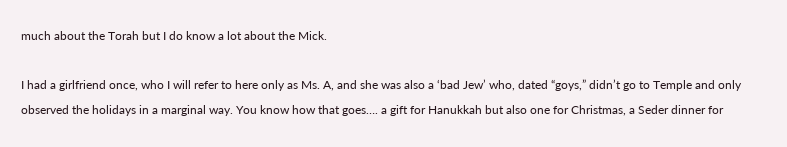much about the Torah but I do know a lot about the Mick.

I had a girlfriend once, who I will refer to here only as Ms. A, and she was also a ‘bad Jew’ who, dated “goys,” didn’t go to Temple and only observed the holidays in a marginal way. You know how that goes…. a gift for Hanukkah but also one for Christmas, a Seder dinner for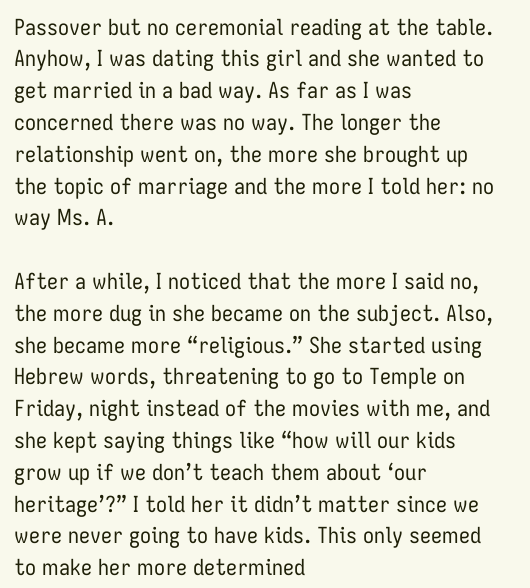Passover but no ceremonial reading at the table. Anyhow, I was dating this girl and she wanted to get married in a bad way. As far as I was concerned there was no way. The longer the relationship went on, the more she brought up the topic of marriage and the more I told her: no way Ms. A.

After a while, I noticed that the more I said no, the more dug in she became on the subject. Also, she became more “religious.” She started using Hebrew words, threatening to go to Temple on Friday, night instead of the movies with me, and she kept saying things like “how will our kids grow up if we don’t teach them about ‘our heritage’?” I told her it didn’t matter since we were never going to have kids. This only seemed to make her more determined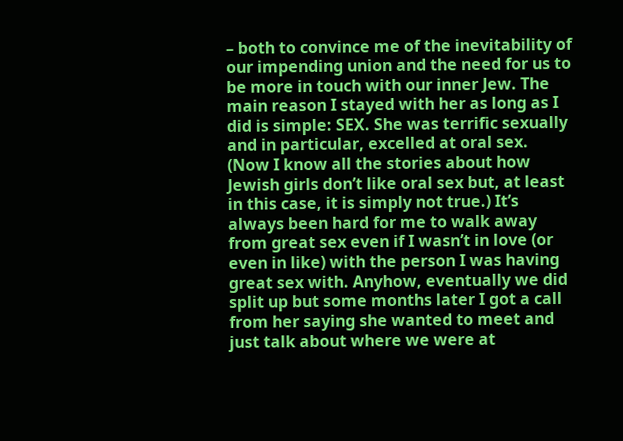– both to convince me of the inevitability of our impending union and the need for us to be more in touch with our inner Jew. The main reason I stayed with her as long as I did is simple: SEX. She was terrific sexually and in particular, excelled at oral sex. (Now I know all the stories about how Jewish girls don’t like oral sex but, at least in this case, it is simply not true.) It’s always been hard for me to walk away from great sex even if I wasn’t in love (or even in like) with the person I was having great sex with. Anyhow, eventually we did split up but some months later I got a call from her saying she wanted to meet and just talk about where we were at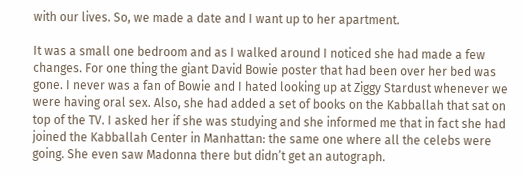with our lives. So, we made a date and I want up to her apartment.

It was a small one bedroom and as I walked around I noticed she had made a few changes. For one thing the giant David Bowie poster that had been over her bed was gone. I never was a fan of Bowie and I hated looking up at Ziggy Stardust whenever we were having oral sex. Also, she had added a set of books on the Kabballah that sat on top of the TV. I asked her if she was studying and she informed me that in fact she had joined the Kabballah Center in Manhattan: the same one where all the celebs were going. She even saw Madonna there but didn’t get an autograph.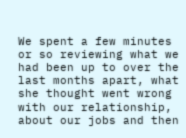We spent a few minutes or so reviewing what we had been up to over the last months apart, what she thought went wrong with our relationship, about our jobs and then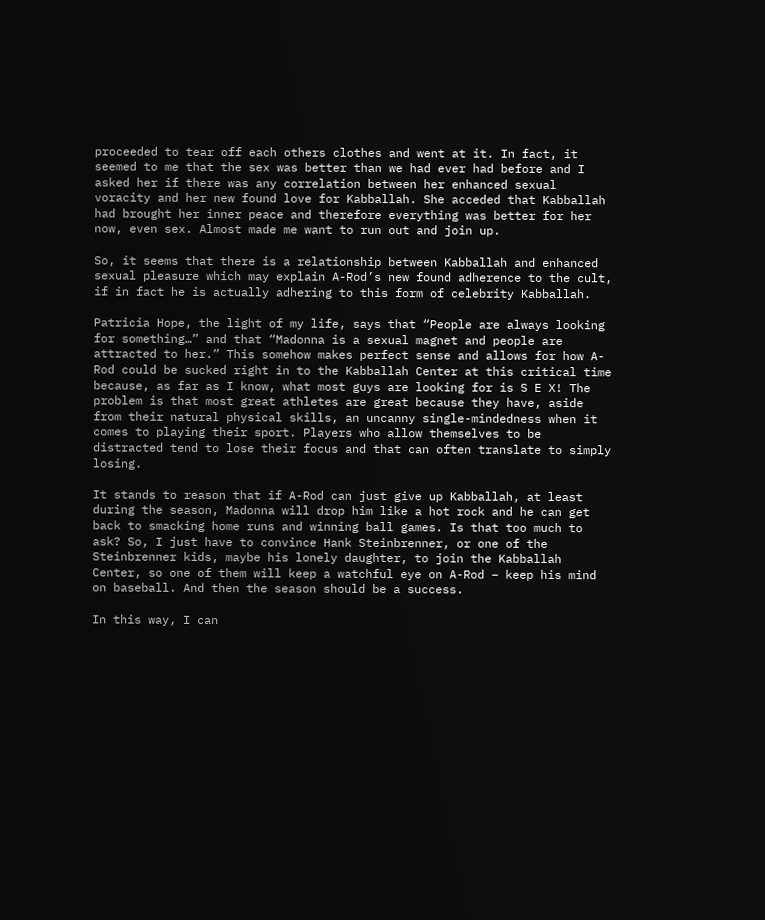proceeded to tear off each others clothes and went at it. In fact, it seemed to me that the sex was better than we had ever had before and I asked her if there was any correlation between her enhanced sexual voracity and her new found love for Kabballah. She acceded that Kabballah had brought her inner peace and therefore everything was better for her now, even sex. Almost made me want to run out and join up.

So, it seems that there is a relationship between Kabballah and enhanced sexual pleasure which may explain A-Rod’s new found adherence to the cult, if in fact he is actually adhering to this form of celebrity Kabballah.

Patricia Hope, the light of my life, says that “People are always looking for something…” and that “Madonna is a sexual magnet and people are attracted to her.” This somehow makes perfect sense and allows for how A-Rod could be sucked right in to the Kabballah Center at this critical time because, as far as I know, what most guys are looking for is S E X! The problem is that most great athletes are great because they have, aside from their natural physical skills, an uncanny single-mindedness when it comes to playing their sport. Players who allow themselves to be distracted tend to lose their focus and that can often translate to simply losing.

It stands to reason that if A-Rod can just give up Kabballah, at least during the season, Madonna will drop him like a hot rock and he can get back to smacking home runs and winning ball games. Is that too much to ask? So, I just have to convince Hank Steinbrenner, or one of the Steinbrenner kids, maybe his lonely daughter, to join the Kabballah Center, so one of them will keep a watchful eye on A-Rod – keep his mind on baseball. And then the season should be a success.

In this way, I can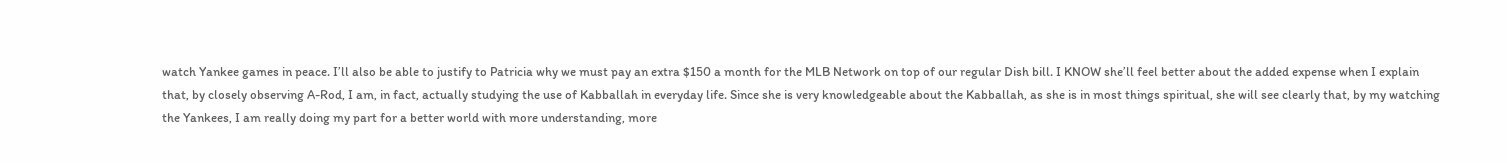watch Yankee games in peace. I’ll also be able to justify to Patricia why we must pay an extra $150 a month for the MLB Network on top of our regular Dish bill. I KNOW she’ll feel better about the added expense when I explain  that, by closely observing A-Rod, I am, in fact, actually studying the use of Kabballah in everyday life. Since she is very knowledgeable about the Kabballah, as she is in most things spiritual, she will see clearly that, by my watching the Yankees, I am really doing my part for a better world with more understanding, more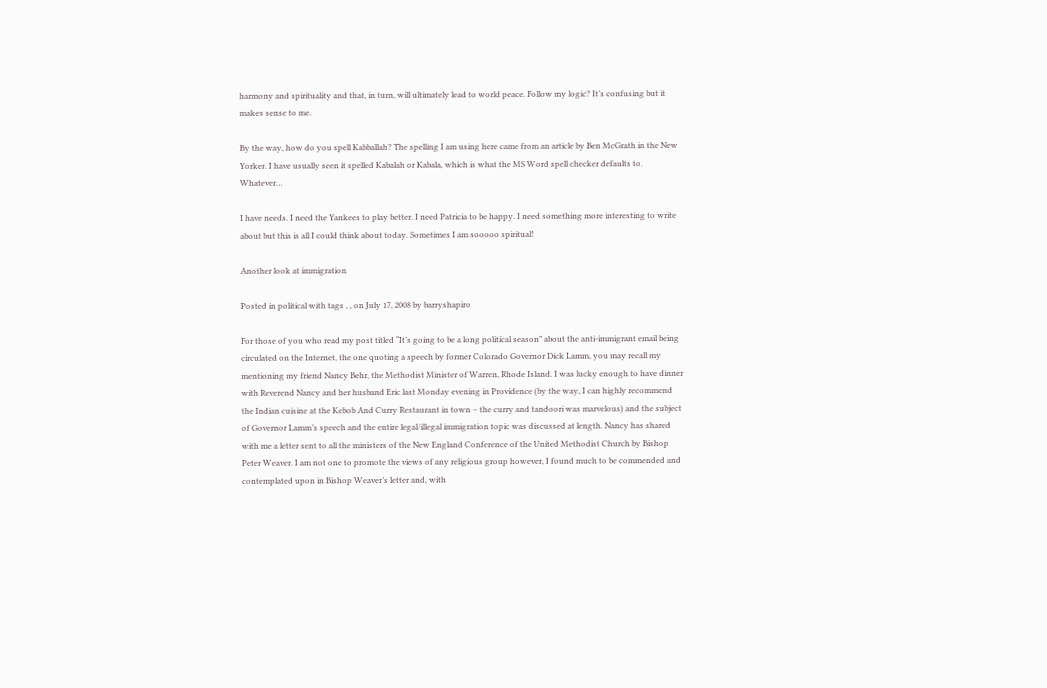harmony and spirituality and that, in turn, will ultimately lead to world peace. Follow my logic? It’s confusing but it makes sense to me.

By the way, how do you spell Kabballah? The spelling I am using here came from an article by Ben McGrath in the New Yorker. I have usually seen it spelled Kabalah or Kabala, which is what the MS Word spell checker defaults to. Whatever…

I have needs. I need the Yankees to play better. I need Patricia to be happy. I need something more interesting to write about but this is all I could think about today. Sometimes I am sooooo spiritual!

Another look at immigration

Posted in political with tags , , on July 17, 2008 by barryshapiro

For those of you who read my post titled “It’s going to be a long political season” about the anti-immigrant email being circulated on the Internet, the one quoting a speech by former Colorado Governor Dick Lamm, you may recall my mentioning my friend Nancy Behr, the Methodist Minister of Warren, Rhode Island. I was lucky enough to have dinner with Reverend Nancy and her husband Eric last Monday evening in Providence (by the way, I can highly recommend the Indian cuisine at the Kebob And Curry Restaurant in town – the curry and tandoori was marvelous) and the subject of Governor Lamm’s speech and the entire legal/illegal immigration topic was discussed at length. Nancy has shared with me a letter sent to all the ministers of the New England Conference of the United Methodist Church by Bishop Peter Weaver. I am not one to promote the views of any religious group however, I found much to be commended and contemplated upon in Bishop Weaver’s letter and, with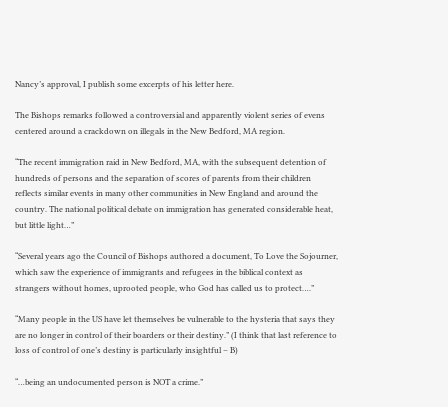Nancy’s approval, I publish some excerpts of his letter here.

The Bishops remarks followed a controversial and apparently violent series of evens centered around a crackdown on illegals in the New Bedford, MA region.

“The recent immigration raid in New Bedford, MA, with the subsequent detention of hundreds of persons and the separation of scores of parents from their children reflects similar events in many other communities in New England and around the country. The national political debate on immigration has generated considerable heat, but little light…”

“Several years ago the Council of Bishops authored a document, To Love the Sojourner, which saw the experience of immigrants and refugees in the biblical context as strangers without homes, uprooted people, who God has called us to protect….”

“Many people in the US have let themselves be vulnerable to the hysteria that says they are no longer in control of their boarders or their destiny.” (I think that last reference to loss of control of one’s destiny is particularly insightful – B)

“…being an undocumented person is NOT a crime.”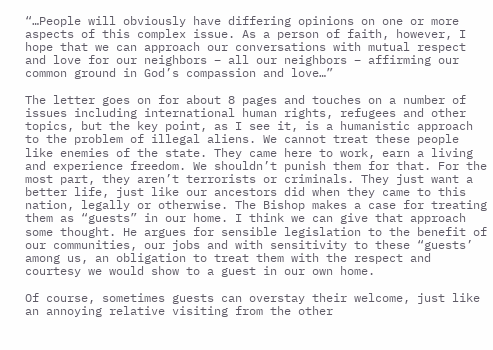“…People will obviously have differing opinions on one or more aspects of this complex issue. As a person of faith, however, I hope that we can approach our conversations with mutual respect and love for our neighbors – all our neighbors – affirming our common ground in God’s compassion and love…”

The letter goes on for about 8 pages and touches on a number of issues including international human rights, refugees and other topics, but the key point, as I see it, is a humanistic approach to the problem of illegal aliens. We cannot treat these people like enemies of the state. They came here to work, earn a living and experience freedom. We shouldn’t punish them for that. For the most part, they aren’t terrorists or criminals. They just want a better life, just like our ancestors did when they came to this nation, legally or otherwise. The Bishop makes a case for treating them as “guests” in our home. I think we can give that approach some thought. He argues for sensible legislation to the benefit of our communities, our jobs and with sensitivity to these “guests’ among us, an obligation to treat them with the respect and courtesy we would show to a guest in our own home.

Of course, sometimes guests can overstay their welcome, just like an annoying relative visiting from the other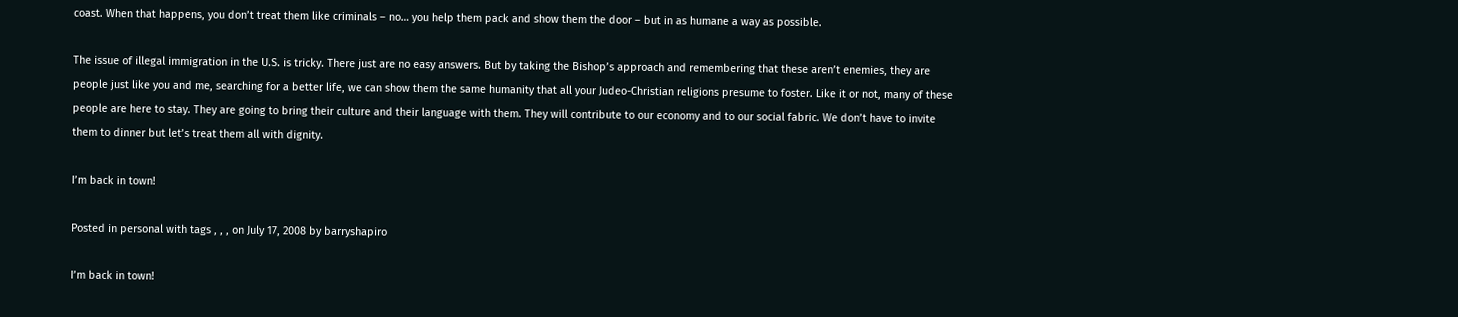coast. When that happens, you don’t treat them like criminals – no… you help them pack and show them the door – but in as humane a way as possible.

The issue of illegal immigration in the U.S. is tricky. There just are no easy answers. But by taking the Bishop’s approach and remembering that these aren’t enemies, they are people just like you and me, searching for a better life, we can show them the same humanity that all your Judeo-Christian religions presume to foster. Like it or not, many of these people are here to stay. They are going to bring their culture and their language with them. They will contribute to our economy and to our social fabric. We don’t have to invite them to dinner but let’s treat them all with dignity.

I’m back in town!

Posted in personal with tags , , , on July 17, 2008 by barryshapiro

I’m back in town!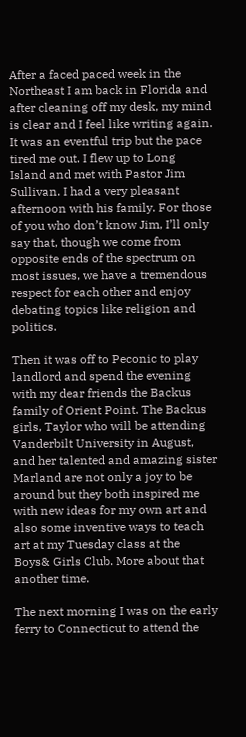After a faced paced week in the Northeast I am back in Florida and after cleaning off my desk, my mind is clear and I feel like writing again. It was an eventful trip but the pace tired me out. I flew up to Long Island and met with Pastor Jim Sullivan. I had a very pleasant afternoon with his family. For those of you who don’t know Jim, I’ll only say that, though we come from opposite ends of the spectrum on most issues, we have a tremendous respect for each other and enjoy debating topics like religion and politics.

Then it was off to Peconic to play landlord and spend the evening with my dear friends the Backus family of Orient Point. The Backus girls, Taylor who will be attending Vanderbilt University in August, and her talented and amazing sister Marland are not only a joy to be around but they both inspired me with new ideas for my own art and also some inventive ways to teach art at my Tuesday class at the Boys& Girls Club. More about that another time.

The next morning I was on the early ferry to Connecticut to attend the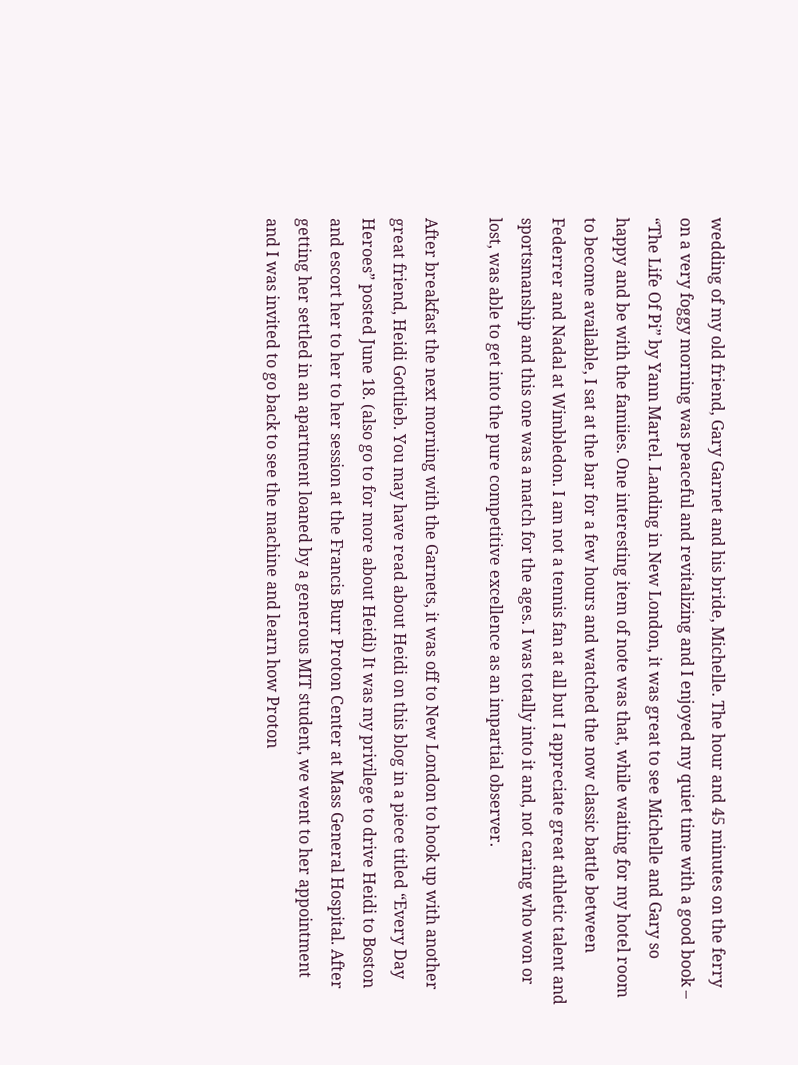wedding of my old friend, Gary Garnet and his bride, Michelle. The hour and 45 minutes on the ferry on a very foggy morning was peaceful and revitalizing and I enjoyed my quiet time with a good book – “The Life Of Pi” by Yann Martel. Landing in New London, it was great to see Michelle and Gary so happy and be with the famiies. One interesting item of note was that, while waiting for my hotel room to become available, I sat at the bar for a few hours and watched the now classic battle between Federrer and Nadal at Wimbledon. I am not a tennis fan at all but I appreciate great athletic talent and sportsmanship and this one was a match for the ages. I was totally into it and, not caring who won or lost, was able to get into the pure competitive excellence as an impartial observer.

After breakfast the next morning with the Garnets, it was off to New London to hook up with another great friend, Heidi Gottlieb. You may have read about Heidi on this blog in a piece titled “Every Day Heroes” posted June 18. (also go to for more about Heidi) It was my privilege to drive Heidi to Boston and escort her to her to her session at the Francis Burr Proton Center at Mass General Hospital. After getting her settled in an apartment loaned by a generous MIT student, we went to her appointment and I was invited to go back to see the machine and learn how Proton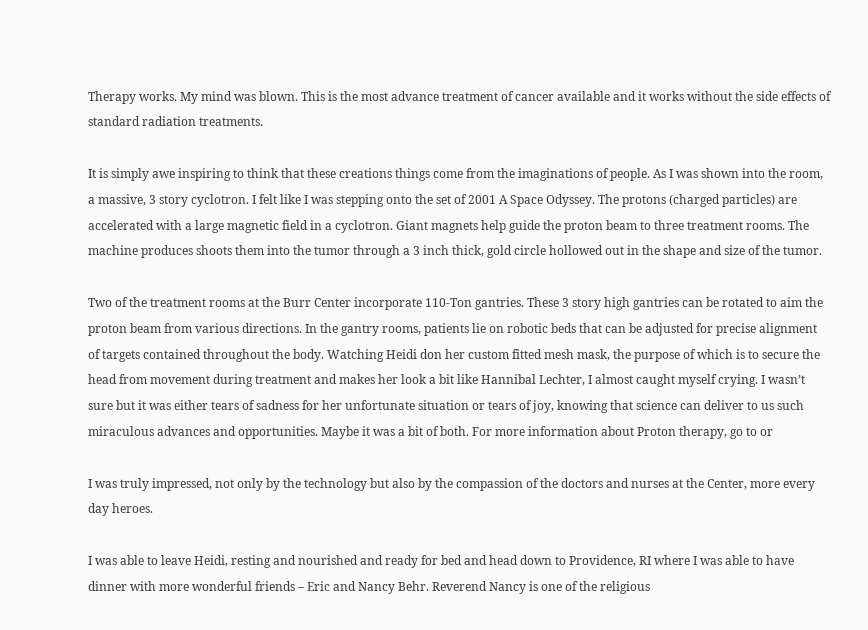Therapy works. My mind was blown. This is the most advance treatment of cancer available and it works without the side effects of standard radiation treatments.

It is simply awe inspiring to think that these creations things come from the imaginations of people. As I was shown into the room, a massive, 3 story cyclotron. I felt like I was stepping onto the set of 2001 A Space Odyssey. The protons (charged particles) are accelerated with a large magnetic field in a cyclotron. Giant magnets help guide the proton beam to three treatment rooms. The machine produces shoots them into the tumor through a 3 inch thick, gold circle hollowed out in the shape and size of the tumor.

Two of the treatment rooms at the Burr Center incorporate 110-Ton gantries. These 3 story high gantries can be rotated to aim the proton beam from various directions. In the gantry rooms, patients lie on robotic beds that can be adjusted for precise alignment of targets contained throughout the body. Watching Heidi don her custom fitted mesh mask, the purpose of which is to secure the head from movement during treatment and makes her look a bit like Hannibal Lechter, I almost caught myself crying. I wasn’t sure but it was either tears of sadness for her unfortunate situation or tears of joy, knowing that science can deliver to us such miraculous advances and opportunities. Maybe it was a bit of both. For more information about Proton therapy, go to or

I was truly impressed, not only by the technology but also by the compassion of the doctors and nurses at the Center, more every day heroes.

I was able to leave Heidi, resting and nourished and ready for bed and head down to Providence, RI where I was able to have dinner with more wonderful friends – Eric and Nancy Behr. Reverend Nancy is one of the religious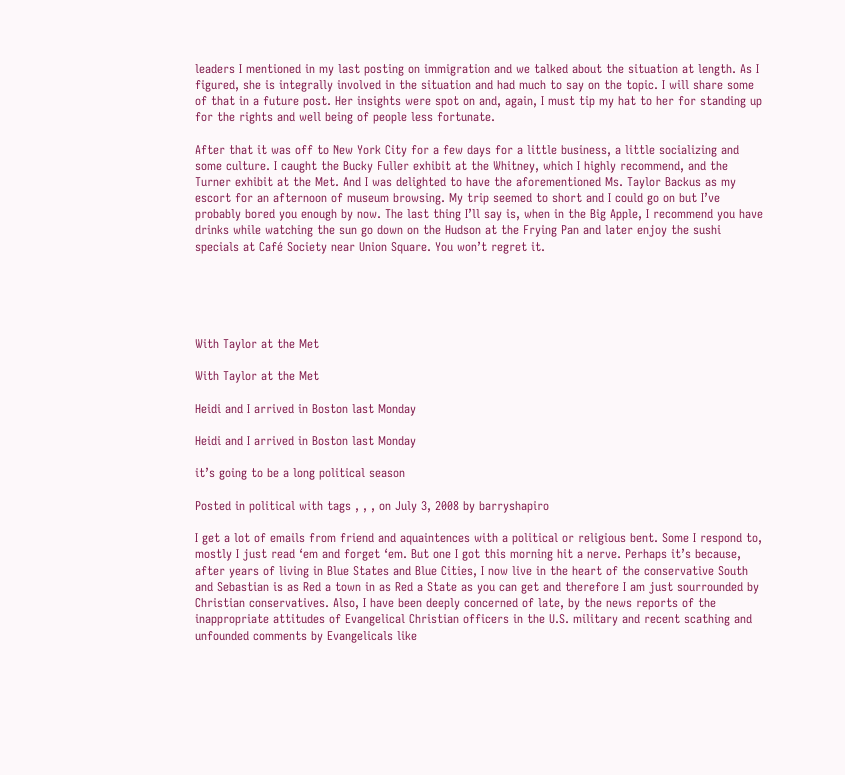leaders I mentioned in my last posting on immigration and we talked about the situation at length. As I figured, she is integrally involved in the situation and had much to say on the topic. I will share some of that in a future post. Her insights were spot on and, again, I must tip my hat to her for standing up for the rights and well being of people less fortunate.

After that it was off to New York City for a few days for a little business, a little socializing and some culture. I caught the Bucky Fuller exhibit at the Whitney, which I highly recommend, and the Turner exhibit at the Met. And I was delighted to have the aforementioned Ms. Taylor Backus as my escort for an afternoon of museum browsing. My trip seemed to short and I could go on but I’ve probably bored you enough by now. The last thing I’ll say is, when in the Big Apple, I recommend you have drinks while watching the sun go down on the Hudson at the Frying Pan and later enjoy the sushi specials at Café Society near Union Square. You won’t regret it.





With Taylor at the Met

With Taylor at the Met

Heidi and I arrived in Boston last Monday

Heidi and I arrived in Boston last Monday

it’s going to be a long political season

Posted in political with tags , , , on July 3, 2008 by barryshapiro

I get a lot of emails from friend and aquaintences with a political or religious bent. Some I respond to, mostly I just read ‘em and forget ‘em. But one I got this morning hit a nerve. Perhaps it’s because, after years of living in Blue States and Blue Cities, I now live in the heart of the conservative South and Sebastian is as Red a town in as Red a State as you can get and therefore I am just sourrounded by Christian conservatives. Also, I have been deeply concerned of late, by the news reports of the inappropriate attitudes of Evangelical Christian officers in the U.S. military and recent scathing and unfounded comments by Evangelicals like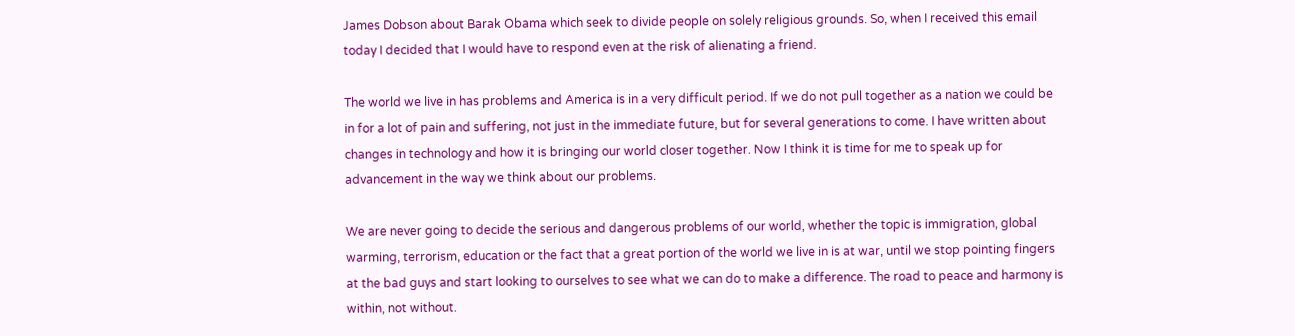James Dobson about Barak Obama which seek to divide people on solely religious grounds. So, when I received this email today I decided that I would have to respond even at the risk of alienating a friend.

The world we live in has problems and America is in a very difficult period. If we do not pull together as a nation we could be in for a lot of pain and suffering, not just in the immediate future, but for several generations to come. I have written about changes in technology and how it is bringing our world closer together. Now I think it is time for me to speak up for advancement in the way we think about our problems.

We are never going to decide the serious and dangerous problems of our world, whether the topic is immigration, global warming, terrorism, education or the fact that a great portion of the world we live in is at war, until we stop pointing fingers at the bad guys and start looking to ourselves to see what we can do to make a difference. The road to peace and harmony is within, not without.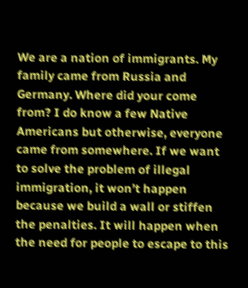We are a nation of immigrants. My family came from Russia and Germany. Where did your come from? I do know a few Native Americans but otherwise, everyone came from somewhere. If we want to solve the problem of illegal immigration, it won’t happen because we build a wall or stiffen the penalties. It will happen when the need for people to escape to this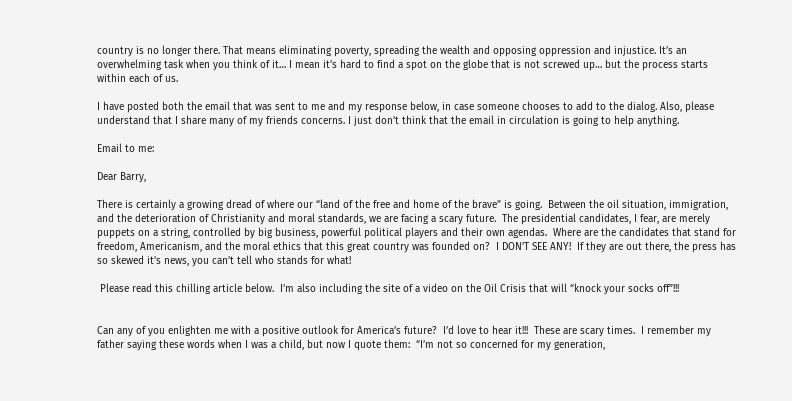country is no longer there. That means eliminating poverty, spreading the wealth and opposing oppression and injustice. It’s an overwhelming task when you think of it… I mean it’s hard to find a spot on the globe that is not screwed up… but the process starts within each of us.

I have posted both the email that was sent to me and my response below, in case someone chooses to add to the dialog. Also, please understand that I share many of my friends concerns. I just don’t think that the email in circulation is going to help anything.

Email to me:

Dear Barry,

There is certainly a growing dread of where our “land of the free and home of the brave” is going.  Between the oil situation, immigration, and the deterioration of Christianity and moral standards, we are facing a scary future.  The presidential candidates, I fear, are merely puppets on a string, controlled by big business, powerful political players and their own agendas.  Where are the candidates that stand for freedom, Americanism, and the moral ethics that this great country was founded on?  I DON’T SEE ANY!  If they are out there, the press has so skewed it’s news, you can’t tell who stands for what!

 Please read this chilling article below.  I’m also including the site of a video on the Oil Crisis that will “knock your socks off”!!!


Can any of you enlighten me with a positive outlook for America’s future?  I’d love to hear it!!!  These are scary times.  I remember my father saying these words when I was a child, but now I quote them:  “I’m not so concerned for my generation,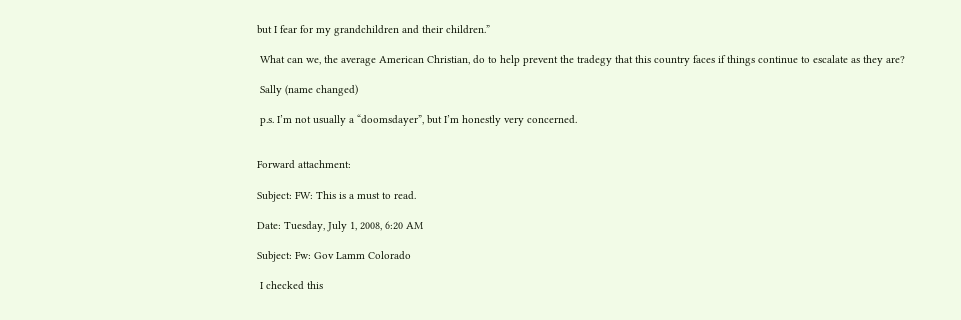but I fear for my grandchildren and their children.”

 What can we, the average American Christian, do to help prevent the tradegy that this country faces if things continue to escalate as they are?

 Sally (name changed)

 p.s. I’m not usually a “doomsdayer”, but I’m honestly very concerned.


Forward attachment:

Subject: FW: This is a must to read.

Date: Tuesday, July 1, 2008, 6:20 AM

Subject: Fw: Gov Lamm Colorado

 I checked this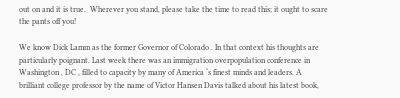out on and it is true.  Wherever you stand, please take the time to read this; it ought to scare the pants off you!

We know Dick Lamm as the former Governor of Colorado . In that context his thoughts are particularly poignant. Last week there was an immigration overpopulation conference in Washington , DC , filled to capacity by many of America ‘s finest minds and leaders. A brilliant college professor by the name of Victor Hansen Davis talked about his latest book,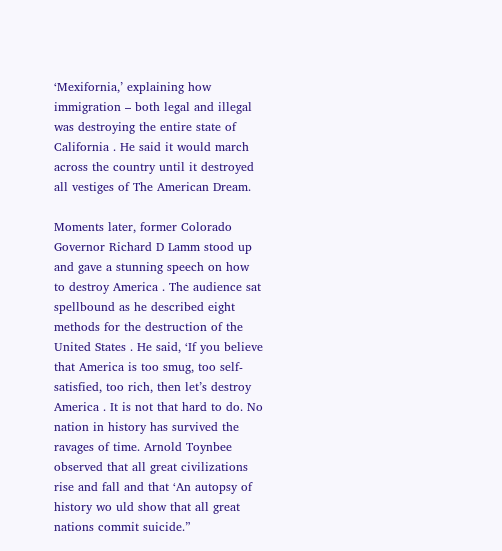‘Mexifornia,’ explaining how immigration – both legal and illegal was destroying the entire state of California . He said it would march across the country until it destroyed all vestiges of The American Dream.

Moments later, former Colorado Governor Richard D Lamm stood up and gave a stunning speech on how to destroy America . The audience sat spellbound as he described eight methods for the destruction of the United States . He said, ‘If you believe that America is too smug, too self-satisfied, too rich, then let’s destroy America . It is not that hard to do. No nation in history has survived the ravages of time. Arnold Toynbee observed that all great civilizations rise and fall and that ‘An autopsy of history wo uld show that all great nations commit suicide.”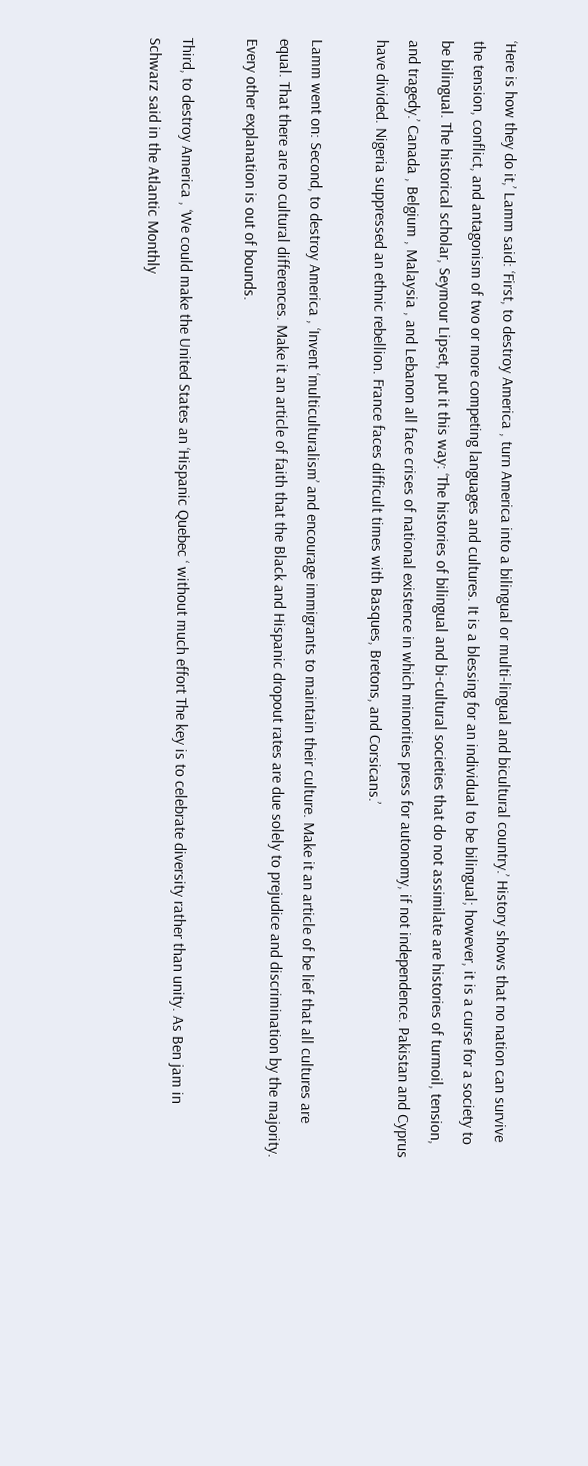‘Here is how they do it,’ Lamm said: ‘First, to destroy America , turn America into a bilingual or multi-lingual and bicultural country.’ History shows that no nation can survive the tension, conflict, and antagonism of two or more competing languages and cultures. It is a blessing for an individual to be bilingual; however, it is a curse for a society to be bilingual. The historical scholar, Seymour Lipset, put it this way: ‘The histories of bilingual and bi-cultural societies that do not assimilate are histories of turmoil, tension, and tragedy.’ Canada , Belgium , Malaysia , and Lebanon all face crises of national existence in which minorities press for autonomy, if not independence. Pakistan and Cyprus have divided. Nigeria suppressed an ethnic rebellion. France faces difficult times with Basques, Bretons, and Corsicans.’

Lamm went on: Second, to destroy America , ‘Invent ‘multiculturalism’ and encourage immigrants to maintain their culture. Make it an article of be lief that all cultures are equal. That there are no cultural differences. Make it an article of faith that the Black and Hispanic dropout rates are due solely to prejudice and discrimination by the majority. Every other explanation is out of bounds.

Third, to destroy America , ‘We could make the United States an ‘Hispanic Quebec ‘ without much effort The key is to celebrate diversity rather than unity. As Ben jam in Schwarz said in the Atlantic Monthly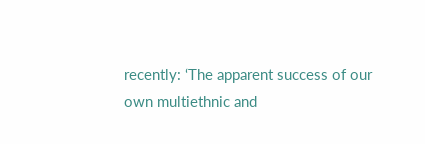recently: ‘The apparent success of our own multiethnic and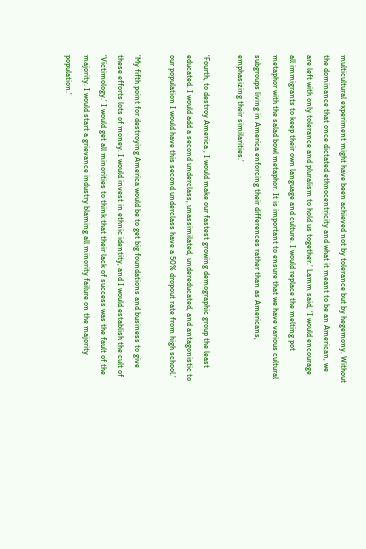multicultural experiment might have been achieved not by tolerance but by hegemony. Without the dominance that once dictated ethnocentricity and what it meant to be an American, we are left with only tolerance and pluralism to hold us together.’ Lamm said, ‘I would encourage all immigrants to keep their own language and culture. I would replace the melting pot metaphor with the salad bowl metaphor. It is important to ensure that we have various cultural subgroups living in America enforcing their differences rather than as Americans, emphasizing their similarities.’

‘Fourth, to destroy America , I would make our fastest growing demographic group the least educated. I would add a second underclass, unassimilated, undereducated, and antagonistic to our population I would have this second underclass have a 50% dropout rate from high school.’

‘My fifth point for destroying America would be to get big foundations and business to give these efforts lots of money. I would invest in ethnic identity, and I would establish the cult of ‘Victimology.’ I would get all minorities to think that their lack of success was the fault of the majority. I would start a grievance industry blaming all minority failure on the majority population.’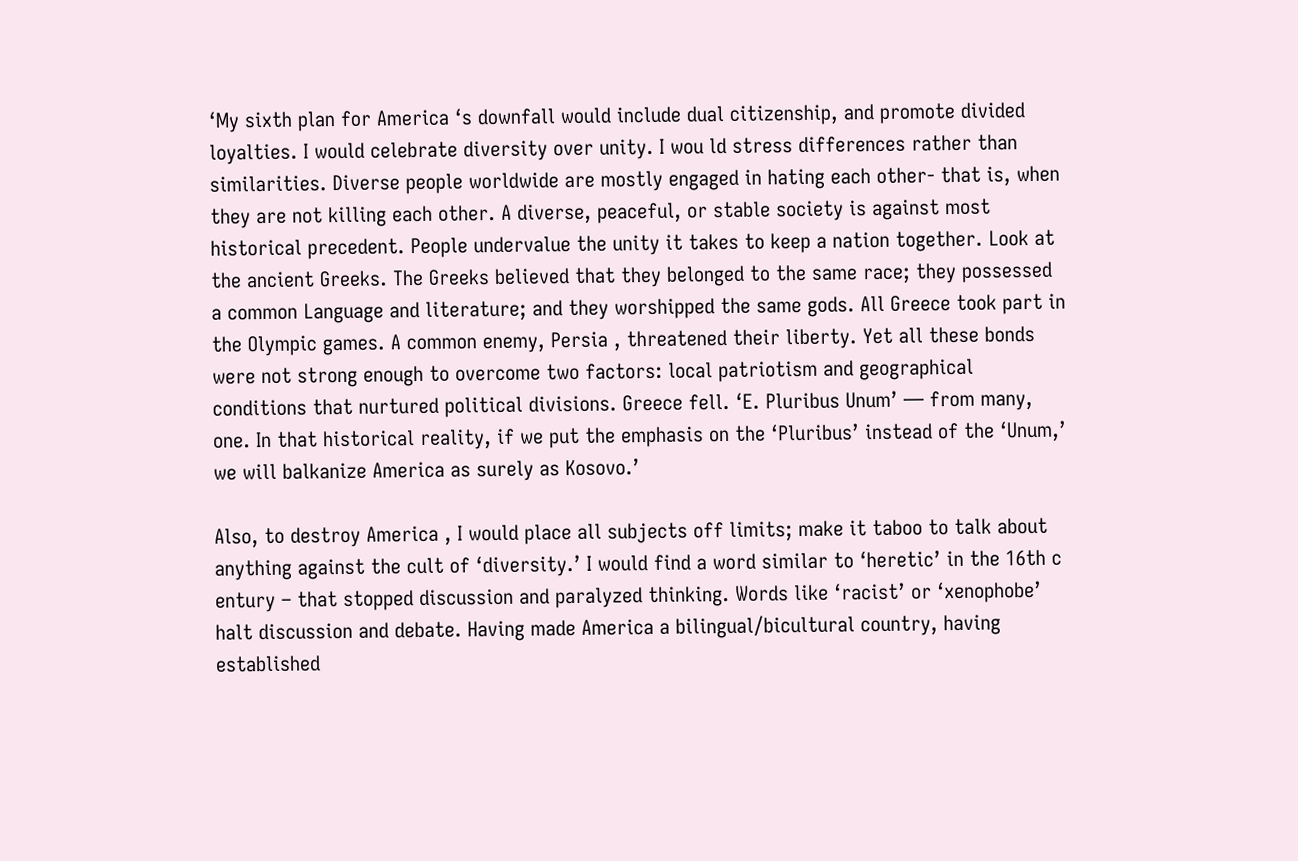‘My sixth plan for America ‘s downfall would include dual citizenship, and promote divided loyalties. I would celebrate diversity over unity. I wou ld stress differences rather than similarities. Diverse people worldwide are mostly engaged in hating each other- that is, when they are not killing each other. A diverse, peaceful, or stable society is against most historical precedent. People undervalue the unity it takes to keep a nation together. Look at the ancient Greeks. The Greeks believed that they belonged to the same race; they possessed a common Language and literature; and they worshipped the same gods. All Greece took part in the Olympic games. A common enemy, Persia , threatened their liberty. Yet all these bonds were not strong enough to overcome two factors: local patriotism and geographical conditions that nurtured political divisions. Greece fell. ‘E. Pluribus Unum’ — from many, one. In that historical reality, if we put the emphasis on the ‘Pluribus’ instead of the ‘Unum,’ we will balkanize America as surely as Kosovo.’

Also, to destroy America , I would place all subjects off limits; make it taboo to talk about anything against the cult of ‘diversity.’ I would find a word similar to ‘heretic’ in the 16th c entury – that stopped discussion and paralyzed thinking. Words like ‘racist’ or ‘xenophobe’ halt discussion and debate. Having made America a bilingual/bicultural country, having established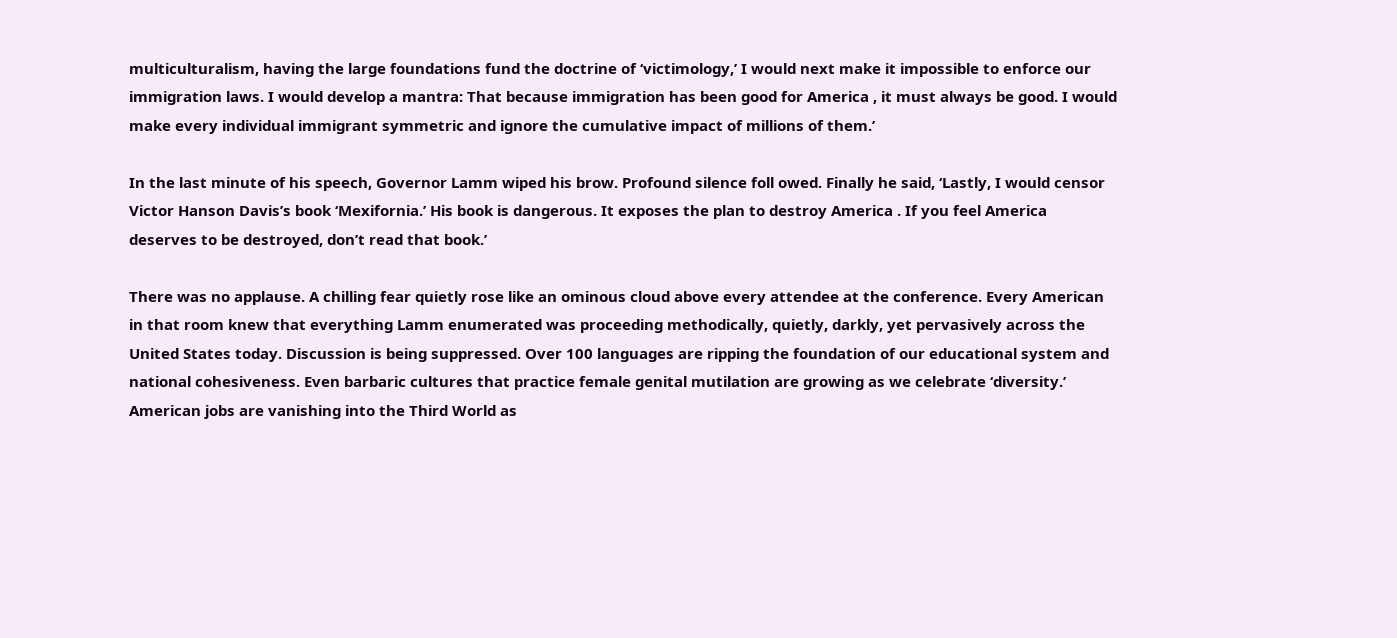multiculturalism, having the large foundations fund the doctrine of ‘victimology,’ I would next make it impossible to enforce our immigration laws. I would develop a mantra: That because immigration has been good for America , it must always be good. I would make every individual immigrant symmetric and ignore the cumulative impact of millions of them.’

In the last minute of his speech, Governor Lamm wiped his brow. Profound silence foll owed. Finally he said, ‘Lastly, I would censor Victor Hanson Davis’s book ‘Mexifornia.’ His book is dangerous. It exposes the plan to destroy America . If you feel America deserves to be destroyed, don’t read that book.’

There was no applause. A chilling fear quietly rose like an ominous cloud above every attendee at the conference. Every American in that room knew that everything Lamm enumerated was proceeding methodically, quietly, darkly, yet pervasively across the United States today. Discussion is being suppressed. Over 100 languages are ripping the foundation of our educational system and national cohesiveness. Even barbaric cultures that practice female genital mutilation are growing as we celebrate ‘diversity.’ American jobs are vanishing into the Third World as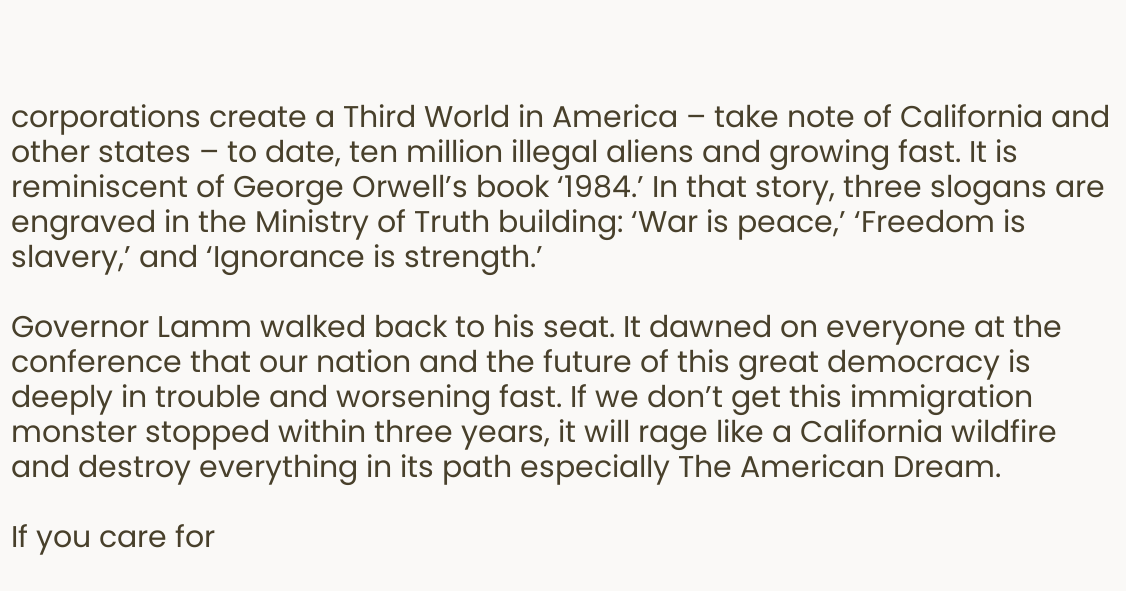corporations create a Third World in America – take note of California and other states – to date, ten million illegal aliens and growing fast. It is reminiscent of George Orwell’s book ‘1984.’ In that story, three slogans are engraved in the Ministry of Truth building: ‘War is peace,’ ‘Freedom is slavery,’ and ‘Ignorance is strength.’

Governor Lamm walked back to his seat. It dawned on everyone at the conference that our nation and the future of this great democracy is deeply in trouble and worsening fast. If we don’t get this immigration monster stopped within three years, it will rage like a California wildfire and destroy everything in its path especially The American Dream.

If you care for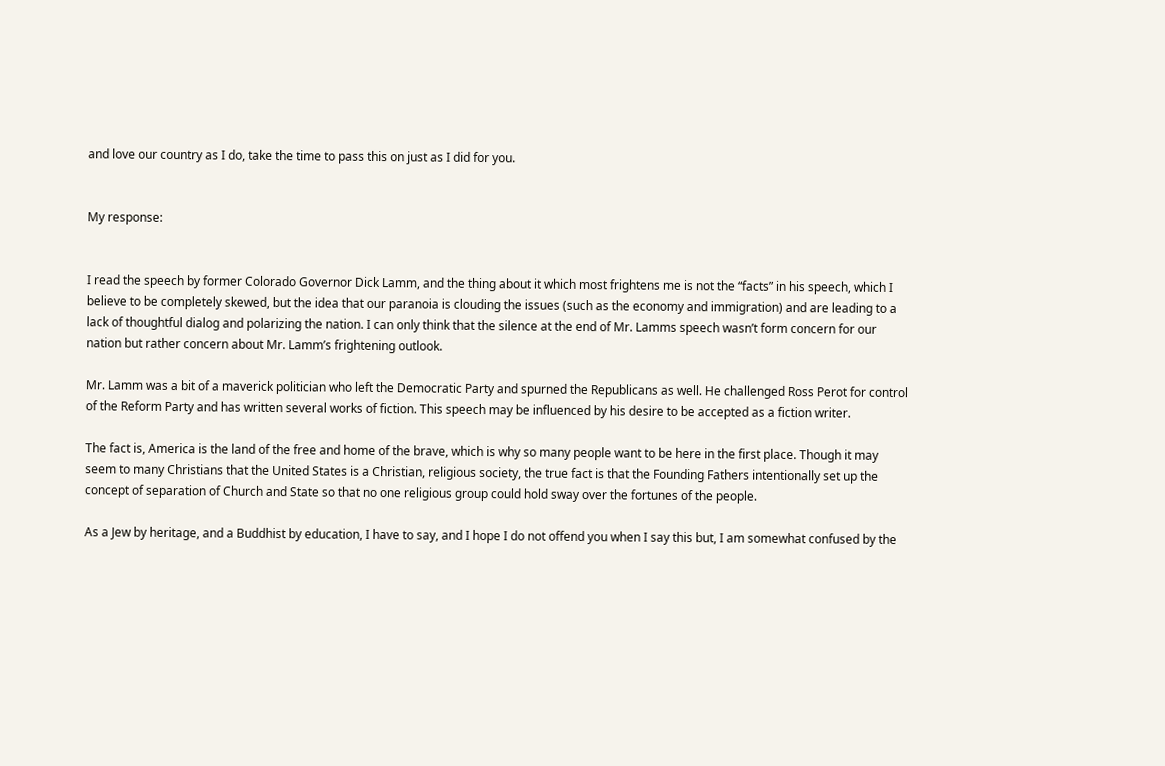and love our country as I do, take the time to pass this on just as I did for you.


My response:


I read the speech by former Colorado Governor Dick Lamm, and the thing about it which most frightens me is not the “facts” in his speech, which I believe to be completely skewed, but the idea that our paranoia is clouding the issues (such as the economy and immigration) and are leading to a lack of thoughtful dialog and polarizing the nation. I can only think that the silence at the end of Mr. Lamms speech wasn’t form concern for our nation but rather concern about Mr. Lamm’s frightening outlook.

Mr. Lamm was a bit of a maverick politician who left the Democratic Party and spurned the Republicans as well. He challenged Ross Perot for control of the Reform Party and has written several works of fiction. This speech may be influenced by his desire to be accepted as a fiction writer.

The fact is, America is the land of the free and home of the brave, which is why so many people want to be here in the first place. Though it may seem to many Christians that the United States is a Christian, religious society, the true fact is that the Founding Fathers intentionally set up the concept of separation of Church and State so that no one religious group could hold sway over the fortunes of the people.

As a Jew by heritage, and a Buddhist by education, I have to say, and I hope I do not offend you when I say this but, I am somewhat confused by the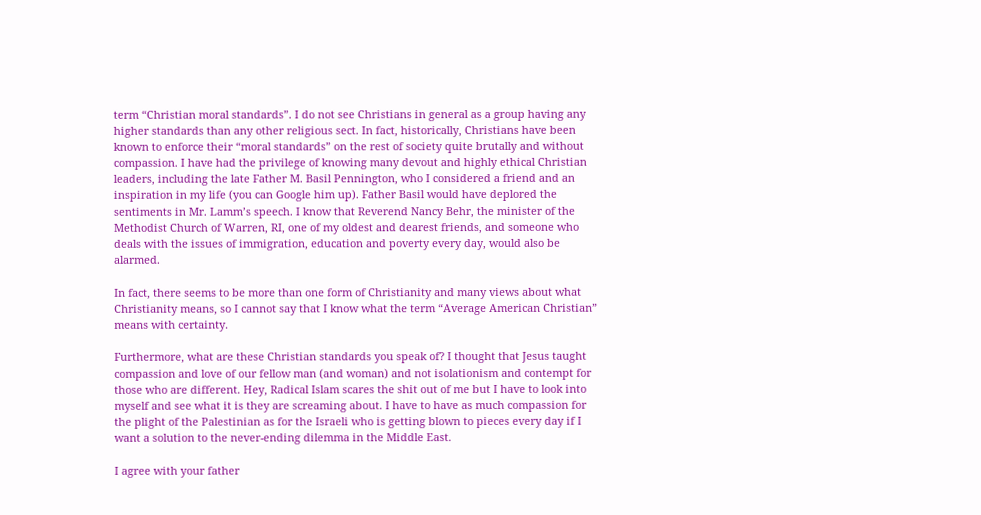term “Christian moral standards”. I do not see Christians in general as a group having any higher standards than any other religious sect. In fact, historically, Christians have been known to enforce their “moral standards” on the rest of society quite brutally and without compassion. I have had the privilege of knowing many devout and highly ethical Christian leaders, including the late Father M. Basil Pennington, who I considered a friend and an inspiration in my life (you can Google him up). Father Basil would have deplored the sentiments in Mr. Lamm’s speech. I know that Reverend Nancy Behr, the minister of the Methodist Church of Warren, RI, one of my oldest and dearest friends, and someone who deals with the issues of immigration, education and poverty every day, would also be alarmed.

In fact, there seems to be more than one form of Christianity and many views about what Christianity means, so I cannot say that I know what the term “Average American Christian” means with certainty.

Furthermore, what are these Christian standards you speak of? I thought that Jesus taught compassion and love of our fellow man (and woman) and not isolationism and contempt for those who are different. Hey, Radical Islam scares the shit out of me but I have to look into myself and see what it is they are screaming about. I have to have as much compassion for the plight of the Palestinian as for the Israeli who is getting blown to pieces every day if I want a solution to the never-ending dilemma in the Middle East.

I agree with your father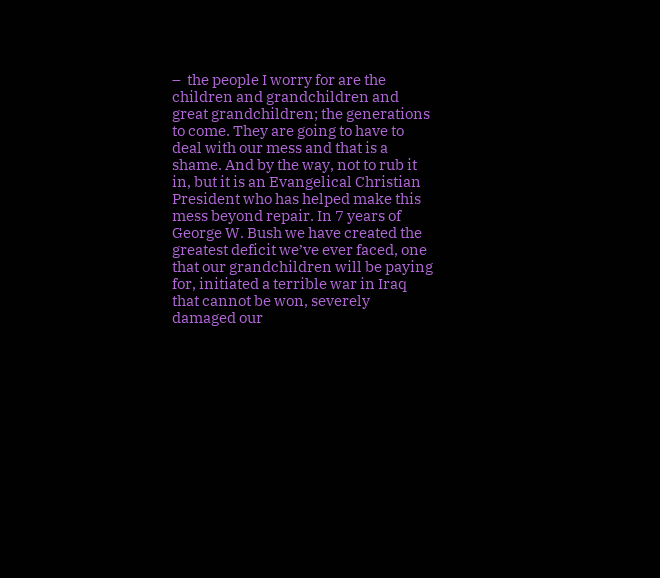–  the people I worry for are the children and grandchildren and great grandchildren; the generations to come. They are going to have to deal with our mess and that is a shame. And by the way, not to rub it in, but it is an Evangelical Christian President who has helped make this mess beyond repair. In 7 years of George W. Bush we have created the greatest deficit we’ve ever faced, one that our grandchildren will be paying for, initiated a terrible war in Iraq that cannot be won, severely damaged our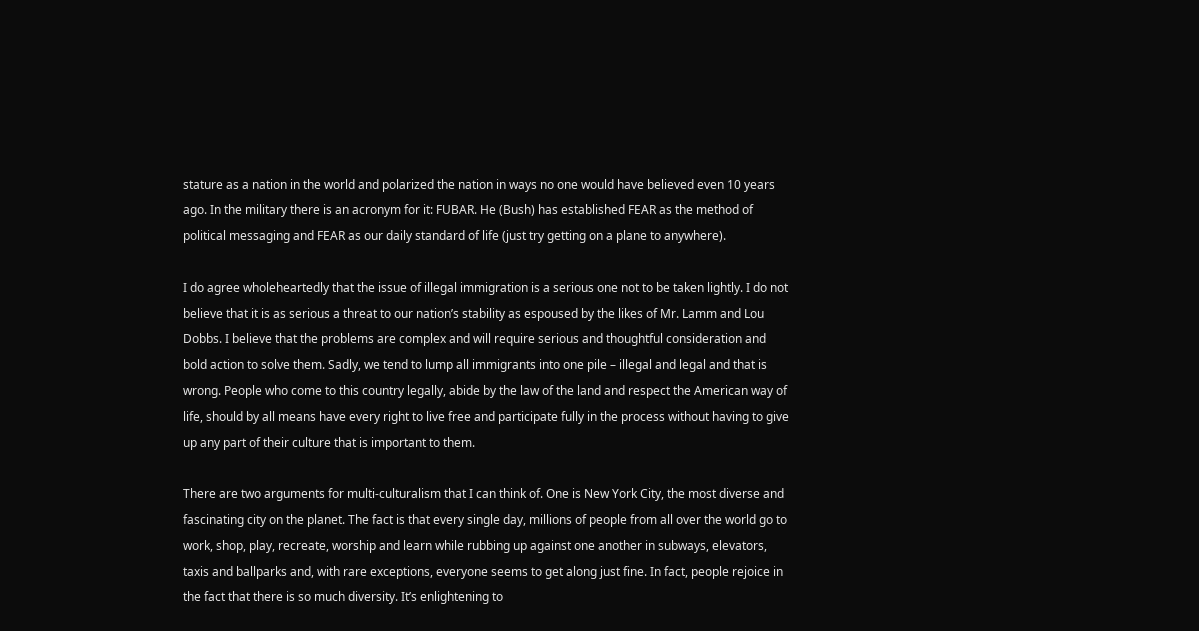stature as a nation in the world and polarized the nation in ways no one would have believed even 10 years ago. In the military there is an acronym for it: FUBAR. He (Bush) has established FEAR as the method of political messaging and FEAR as our daily standard of life (just try getting on a plane to anywhere).

I do agree wholeheartedly that the issue of illegal immigration is a serious one not to be taken lightly. I do not believe that it is as serious a threat to our nation’s stability as espoused by the likes of Mr. Lamm and Lou Dobbs. I believe that the problems are complex and will require serious and thoughtful consideration and bold action to solve them. Sadly, we tend to lump all immigrants into one pile – illegal and legal and that is wrong. People who come to this country legally, abide by the law of the land and respect the American way of life, should by all means have every right to live free and participate fully in the process without having to give up any part of their culture that is important to them.

There are two arguments for multi-culturalism that I can think of. One is New York City, the most diverse and fascinating city on the planet. The fact is that every single day, millions of people from all over the world go to work, shop, play, recreate, worship and learn while rubbing up against one another in subways, elevators, taxis and ballparks and, with rare exceptions, everyone seems to get along just fine. In fact, people rejoice in the fact that there is so much diversity. It’s enlightening to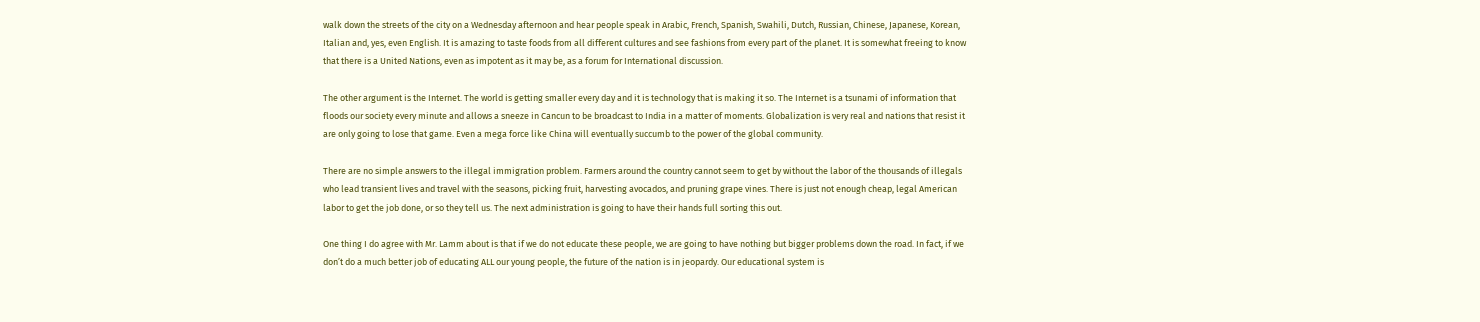walk down the streets of the city on a Wednesday afternoon and hear people speak in Arabic, French, Spanish, Swahili, Dutch, Russian, Chinese, Japanese, Korean, Italian and, yes, even English. It is amazing to taste foods from all different cultures and see fashions from every part of the planet. It is somewhat freeing to know that there is a United Nations, even as impotent as it may be, as a forum for International discussion.

The other argument is the Internet. The world is getting smaller every day and it is technology that is making it so. The Internet is a tsunami of information that floods our society every minute and allows a sneeze in Cancun to be broadcast to India in a matter of moments. Globalization is very real and nations that resist it are only going to lose that game. Even a mega force like China will eventually succumb to the power of the global community.

There are no simple answers to the illegal immigration problem. Farmers around the country cannot seem to get by without the labor of the thousands of illegals who lead transient lives and travel with the seasons, picking fruit, harvesting avocados, and pruning grape vines. There is just not enough cheap, legal American labor to get the job done, or so they tell us. The next administration is going to have their hands full sorting this out.

One thing I do agree with Mr. Lamm about is that if we do not educate these people, we are going to have nothing but bigger problems down the road. In fact, if we don’t do a much better job of educating ALL our young people, the future of the nation is in jeopardy. Our educational system is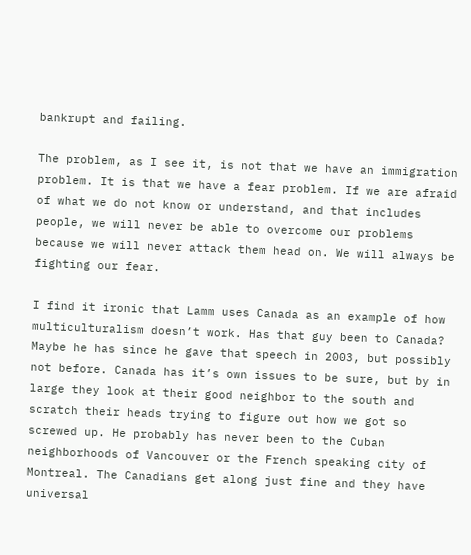bankrupt and failing.

The problem, as I see it, is not that we have an immigration problem. It is that we have a fear problem. If we are afraid of what we do not know or understand, and that includes people, we will never be able to overcome our problems because we will never attack them head on. We will always be fighting our fear.

I find it ironic that Lamm uses Canada as an example of how multiculturalism doesn’t work. Has that guy been to Canada? Maybe he has since he gave that speech in 2003, but possibly not before. Canada has it’s own issues to be sure, but by in large they look at their good neighbor to the south and scratch their heads trying to figure out how we got so screwed up. He probably has never been to the Cuban neighborhoods of Vancouver or the French speaking city of Montreal. The Canadians get along just fine and they have universal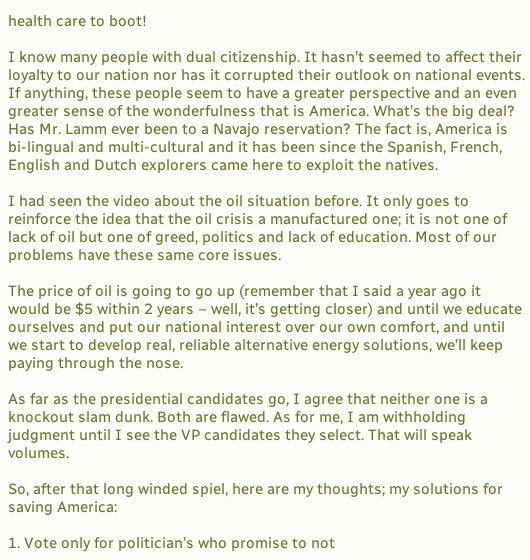health care to boot!

I know many people with dual citizenship. It hasn’t seemed to affect their loyalty to our nation nor has it corrupted their outlook on national events. If anything, these people seem to have a greater perspective and an even greater sense of the wonderfulness that is America. What’s the big deal? Has Mr. Lamm ever been to a Navajo reservation? The fact is, America is bi-lingual and multi-cultural and it has been since the Spanish, French, English and Dutch explorers came here to exploit the natives.

I had seen the video about the oil situation before. It only goes to reinforce the idea that the oil crisis a manufactured one; it is not one of lack of oil but one of greed, politics and lack of education. Most of our problems have these same core issues.

The price of oil is going to go up (remember that I said a year ago it would be $5 within 2 years – well, it’s getting closer) and until we educate ourselves and put our national interest over our own comfort, and until we start to develop real, reliable alternative energy solutions, we’ll keep paying through the nose.

As far as the presidential candidates go, I agree that neither one is a knockout slam dunk. Both are flawed. As for me, I am withholding judgment until I see the VP candidates they select. That will speak volumes.

So, after that long winded spiel, here are my thoughts; my solutions for saving America:

1. Vote only for politician’s who promise to not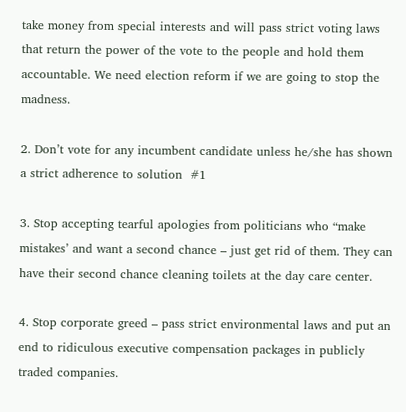take money from special interests and will pass strict voting laws that return the power of the vote to the people and hold them accountable. We need election reform if we are going to stop the madness.

2. Don’t vote for any incumbent candidate unless he/she has shown a strict adherence to solution  #1

3. Stop accepting tearful apologies from politicians who “make mistakes’ and want a second chance – just get rid of them. They can have their second chance cleaning toilets at the day care center.

4. Stop corporate greed – pass strict environmental laws and put an end to ridiculous executive compensation packages in publicly traded companies.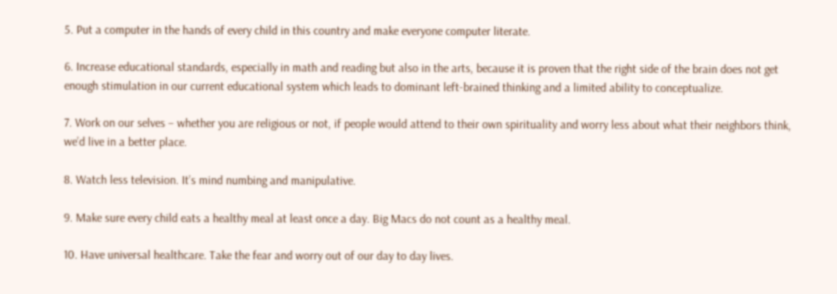5. Put a computer in the hands of every child in this country and make everyone computer literate.

6. Increase educational standards, especially in math and reading but also in the arts, because it is proven that the right side of the brain does not get enough stimulation in our current educational system which leads to dominant left-brained thinking and a limited ability to conceptualize.

7. Work on our selves – whether you are religious or not, if people would attend to their own spirituality and worry less about what their neighbors think, we’d live in a better place.

8. Watch less television. It’s mind numbing and manipulative.

9. Make sure every child eats a healthy meal at least once a day. Big Macs do not count as a healthy meal.

10. Have universal healthcare. Take the fear and worry out of our day to day lives.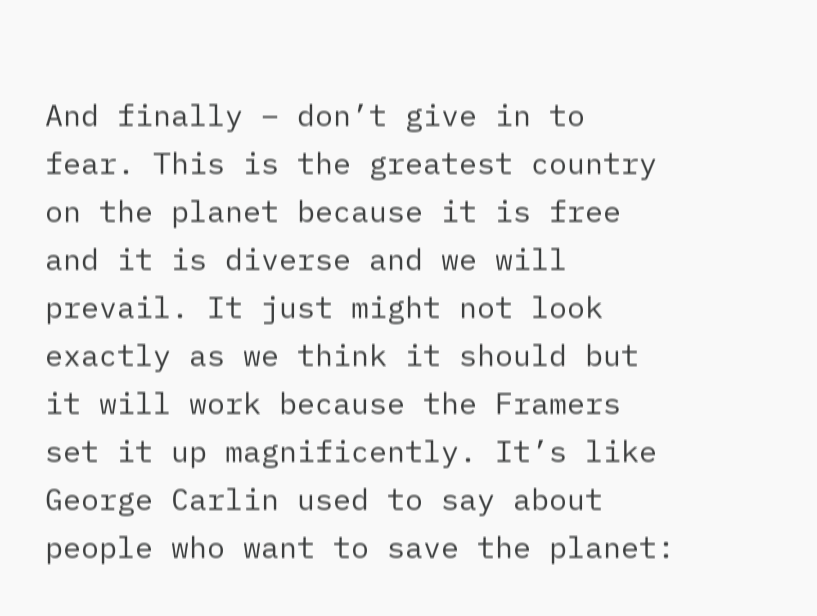And finally – don’t give in to fear. This is the greatest country on the planet because it is free and it is diverse and we will prevail. It just might not look exactly as we think it should but it will work because the Framers set it up magnificently. It’s like George Carlin used to say about people who want to save the planet: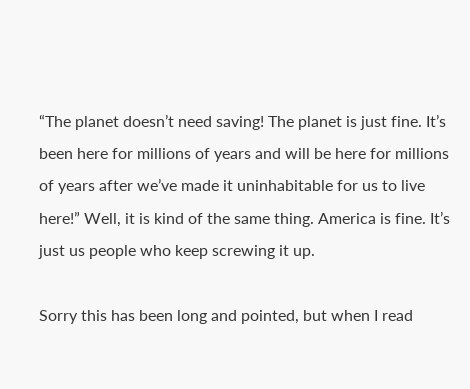“The planet doesn’t need saving! The planet is just fine. It’s been here for millions of years and will be here for millions of years after we’ve made it uninhabitable for us to live here!” Well, it is kind of the same thing. America is fine. It’s just us people who keep screwing it up.

Sorry this has been long and pointed, but when I read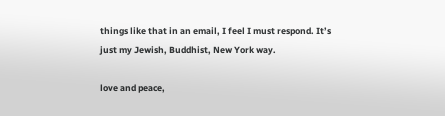things like that in an email, I feel I must respond. It’s just my Jewish, Buddhist, New York way.

love and peace,